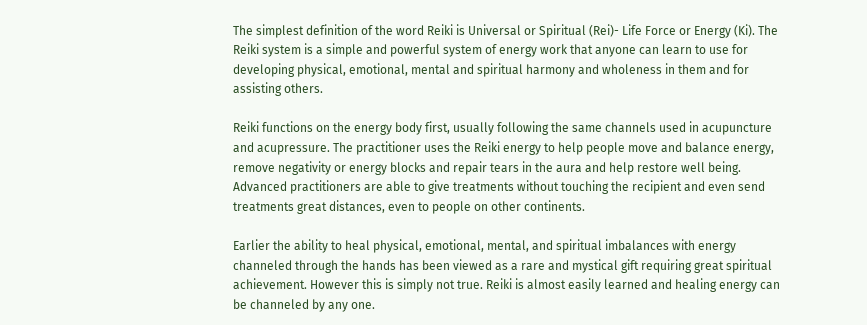The simplest definition of the word Reiki is Universal or Spiritual (Rei)- Life Force or Energy (Ki). The Reiki system is a simple and powerful system of energy work that anyone can learn to use for developing physical, emotional, mental and spiritual harmony and wholeness in them and for assisting others.

Reiki functions on the energy body first, usually following the same channels used in acupuncture and acupressure. The practitioner uses the Reiki energy to help people move and balance energy, remove negativity or energy blocks and repair tears in the aura and help restore well being. Advanced practitioners are able to give treatments without touching the recipient and even send treatments great distances, even to people on other continents.

Earlier the ability to heal physical, emotional, mental, and spiritual imbalances with energy channeled through the hands has been viewed as a rare and mystical gift requiring great spiritual achievement. However this is simply not true. Reiki is almost easily learned and healing energy can be channeled by any one.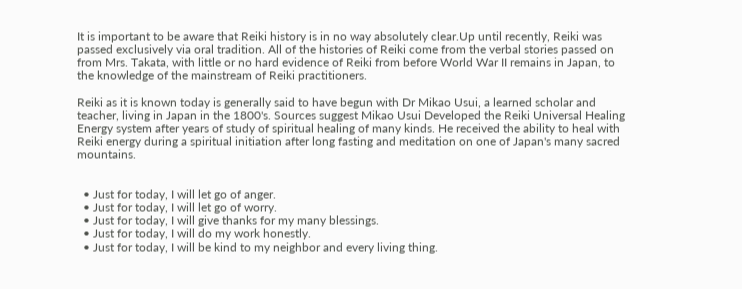It is important to be aware that Reiki history is in no way absolutely clear.Up until recently, Reiki was passed exclusively via oral tradition. All of the histories of Reiki come from the verbal stories passed on from Mrs. Takata, with little or no hard evidence of Reiki from before World War II remains in Japan, to the knowledge of the mainstream of Reiki practitioners.

Reiki as it is known today is generally said to have begun with Dr Mikao Usui, a learned scholar and teacher, living in Japan in the 1800's. Sources suggest Mikao Usui Developed the Reiki Universal Healing Energy system after years of study of spiritual healing of many kinds. He received the ability to heal with Reiki energy during a spiritual initiation after long fasting and meditation on one of Japan's many sacred mountains.


  • Just for today, I will let go of anger.
  • Just for today, I will let go of worry.
  • Just for today, I will give thanks for my many blessings.
  • Just for today, I will do my work honestly.
  • Just for today, I will be kind to my neighbor and every living thing.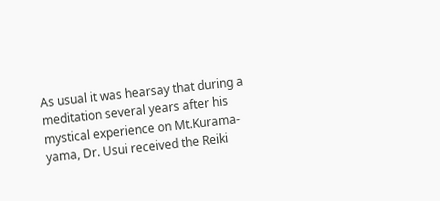As usual it was hearsay that during a meditation several years after his mystical experience on Mt.Kurama-yama, Dr. Usui received the Reiki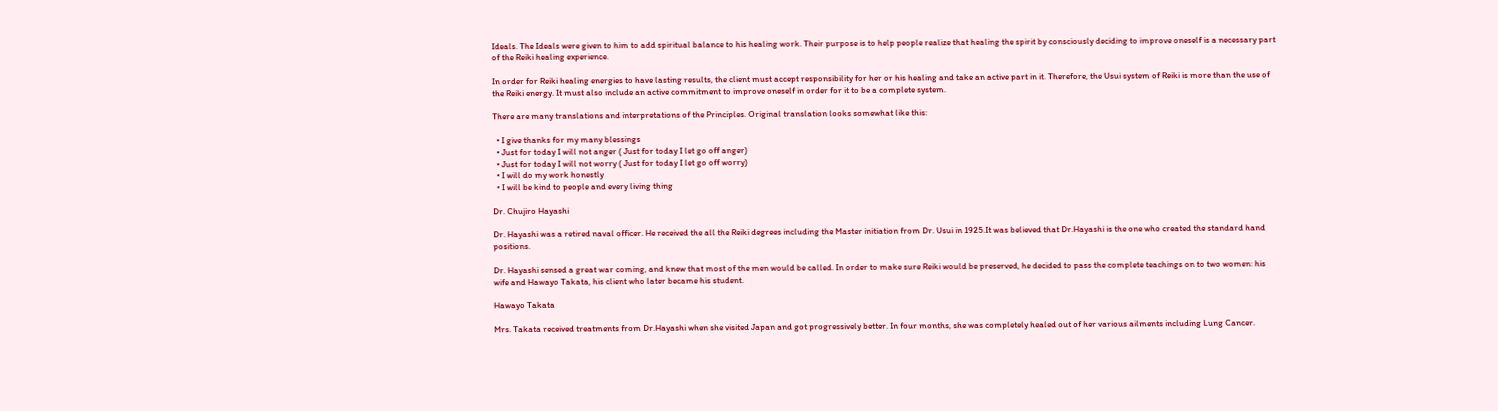Ideals. The Ideals were given to him to add spiritual balance to his healing work. Their purpose is to help people realize that healing the spirit by consciously deciding to improve oneself is a necessary part of the Reiki healing experience.

In order for Reiki healing energies to have lasting results, the client must accept responsibility for her or his healing and take an active part in it. Therefore, the Usui system of Reiki is more than the use of the Reiki energy. It must also include an active commitment to improve oneself in order for it to be a complete system.

There are many translations and interpretations of the Principles. Original translation looks somewhat like this:

  • I give thanks for my many blessings
  • Just for today I will not anger ( Just for today I let go off anger)
  • Just for today I will not worry ( Just for today I let go off worry)
  • I will do my work honestly
  • I will be kind to people and every living thing

Dr. Chujiro Hayashi

Dr. Hayashi was a retired naval officer. He received the all the Reiki degrees including the Master initiation from Dr. Usui in 1925.It was believed that Dr.Hayashi is the one who created the standard hand positions.

Dr. Hayashi sensed a great war coming, and knew that most of the men would be called. In order to make sure Reiki would be preserved, he decided to pass the complete teachings on to two women: his wife and Hawayo Takata, his client who later became his student.

Hawayo Takata

Mrs. Takata received treatments from Dr.Hayashi when she visited Japan and got progressively better. In four months, she was completely healed out of her various ailments including Lung Cancer.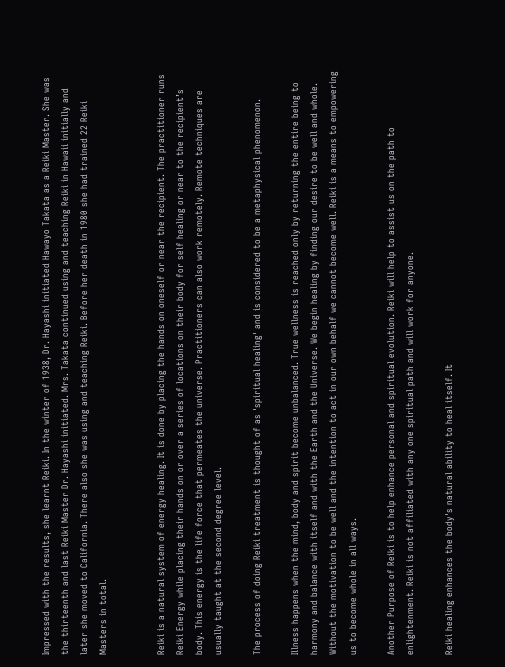Impressed with the results, she learnt Reiki. In the winter of 1938, Dr. Hayashi initiated Hawayo Takata as a Reiki Master. She was the thirteenth and last Reiki Master Dr. Hayashi initiated. Mrs. Takata continued using and teaching Reiki in Hawaii initially and later she moved to California. There also she was using and teaching Reiki. Before her death in 1980 she had trained 22 Reiki Masters in total.


Reiki is a natural system of energy healing. It is done by placing the hands on oneself or near the recipient. The practitioner runs Reiki Energy while placing their hands on or over a series of locations on their body for self healing or near to the recipient’s body. This energy is the life force that permeates the universe. Practitioners can also work remotely. Remote techniques are usually taught at the second degree level.

The process of doing Reiki treatment is thought of as 'spiritual healing' and is considered to be a metaphysical phenomenon.

Illness happens when the mind, body and spirit become unbalanced. True wellness is reached only by returning the entire being to harmony and balance with itself and with the Earth and the Universe. We begin healing by finding our desire to be well and whole. Without the motivation to be well and the intention to act in our own behalf we cannot become well. Reiki is a means to empowering us to become whole in all ways.

Another Purpose of Reiki is to help enhance personal and spiritual evolution. Reiki will help to assist us on the path to enlightenment. Reiki is not affiliated with any one spiritual path and will work for anyone.

Reiki healing enhances the body's natural ability to heal itself. It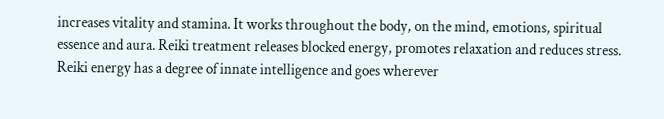increases vitality and stamina. It works throughout the body, on the mind, emotions, spiritual essence and aura. Reiki treatment releases blocked energy, promotes relaxation and reduces stress. Reiki energy has a degree of innate intelligence and goes wherever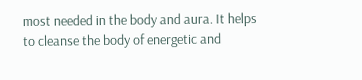most needed in the body and aura. It helps to cleanse the body of energetic and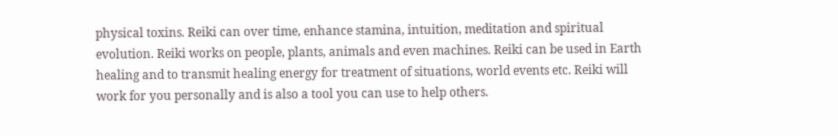physical toxins. Reiki can over time, enhance stamina, intuition, meditation and spiritual evolution. Reiki works on people, plants, animals and even machines. Reiki can be used in Earth healing and to transmit healing energy for treatment of situations, world events etc. Reiki will work for you personally and is also a tool you can use to help others.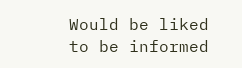Would be liked to be informed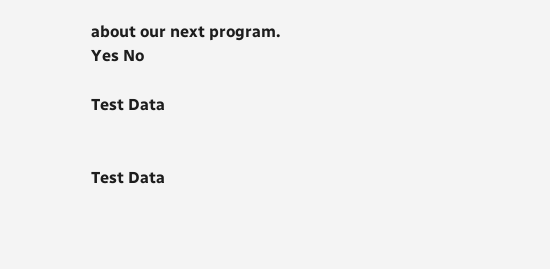about our next program.
Yes No

Test Data


Test Data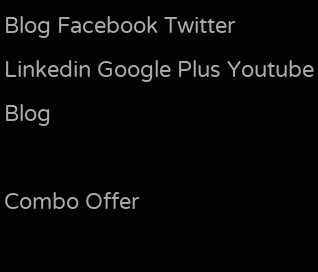Blog Facebook Twitter Linkedin Google Plus Youtube Blog

Combo Offer